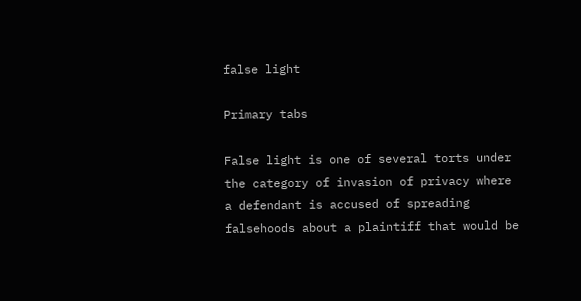false light

Primary tabs

False light is one of several torts under the category of invasion of privacy where a defendant is accused of spreading falsehoods about a plaintiff that would be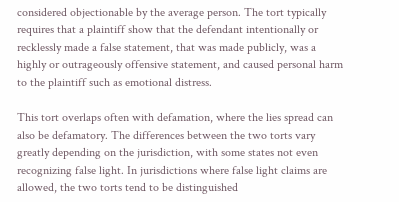considered objectionable by the average person. The tort typically requires that a plaintiff show that the defendant intentionally or recklessly made a false statement, that was made publicly, was a highly or outrageously offensive statement, and caused personal harm to the plaintiff such as emotional distress.

This tort overlaps often with defamation, where the lies spread can also be defamatory. The differences between the two torts vary greatly depending on the jurisdiction, with some states not even recognizing false light. In jurisdictions where false light claims are allowed, the two torts tend to be distinguished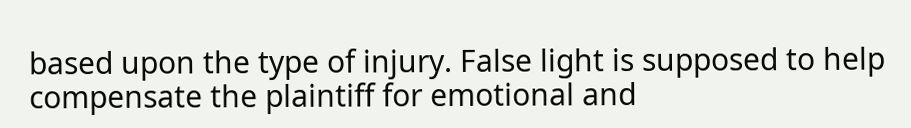based upon the type of injury. False light is supposed to help compensate the plaintiff for emotional and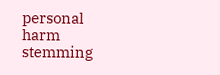personal harm stemming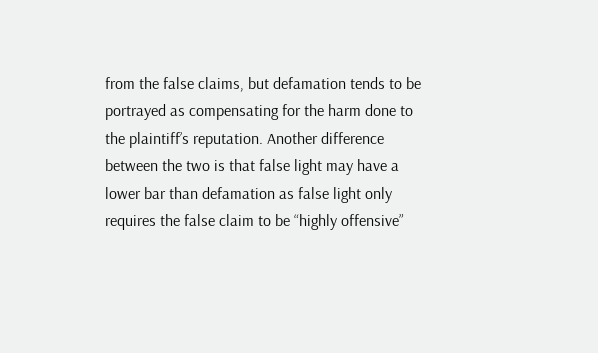from the false claims, but defamation tends to be portrayed as compensating for the harm done to the plaintiff’s reputation. Another difference between the two is that false light may have a lower bar than defamation as false light only requires the false claim to be “highly offensive”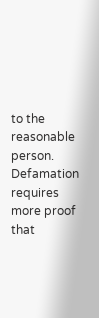to the reasonable person. Defamation requires more proof that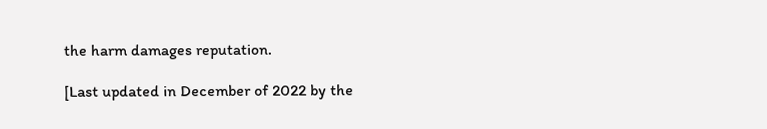the harm damages reputation.

[Last updated in December of 2022 by the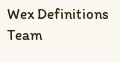Wex Definitions Team